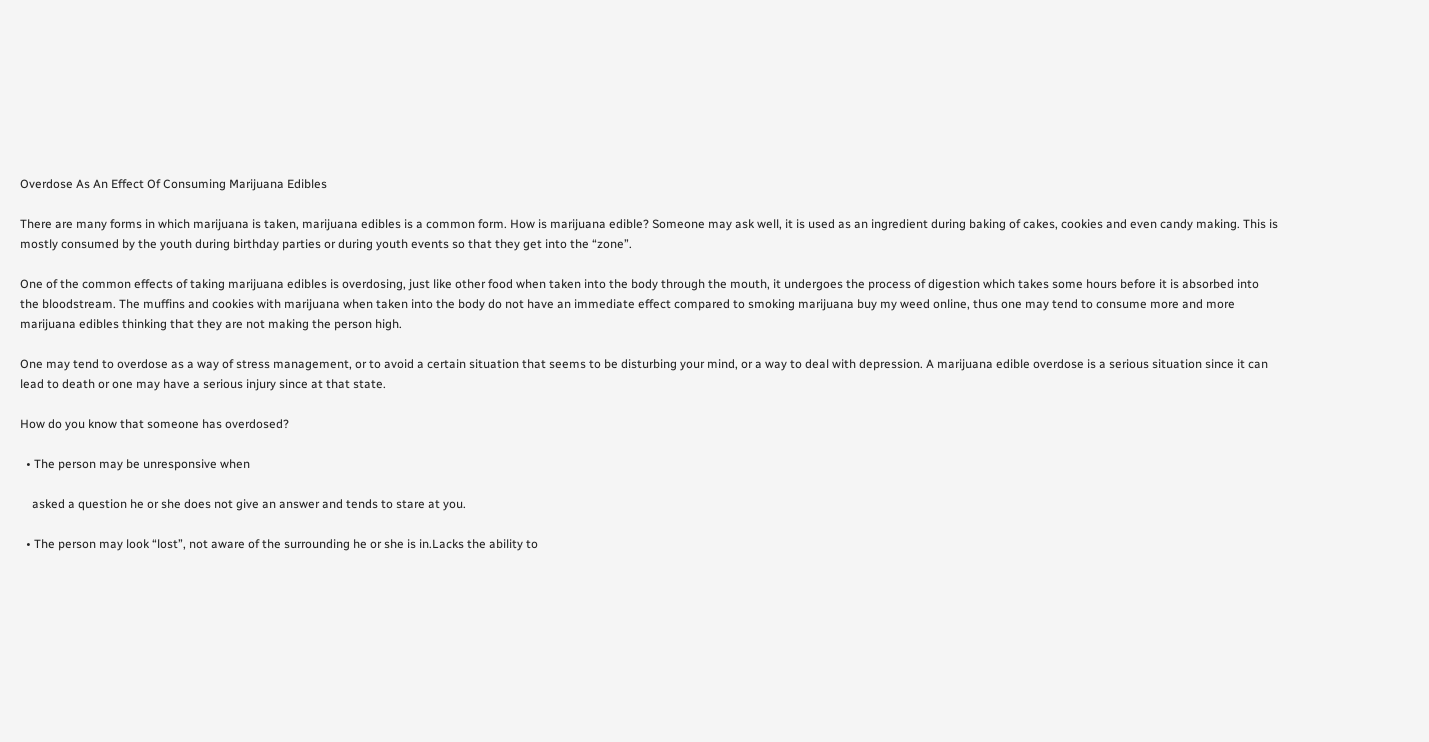Overdose As An Effect Of Consuming Marijuana Edibles

There are many forms in which marijuana is taken, marijuana edibles is a common form. How is marijuana edible? Someone may ask well, it is used as an ingredient during baking of cakes, cookies and even candy making. This is mostly consumed by the youth during birthday parties or during youth events so that they get into the “zone”.

One of the common effects of taking marijuana edibles is overdosing, just like other food when taken into the body through the mouth, it undergoes the process of digestion which takes some hours before it is absorbed into the bloodstream. The muffins and cookies with marijuana when taken into the body do not have an immediate effect compared to smoking marijuana buy my weed online, thus one may tend to consume more and more marijuana edibles thinking that they are not making the person high.

One may tend to overdose as a way of stress management, or to avoid a certain situation that seems to be disturbing your mind, or a way to deal with depression. A marijuana edible overdose is a serious situation since it can lead to death or one may have a serious injury since at that state.

How do you know that someone has overdosed?

  • The person may be unresponsive when

    asked a question he or she does not give an answer and tends to stare at you.

  • The person may look “lost”, not aware of the surrounding he or she is in.Lacks the ability to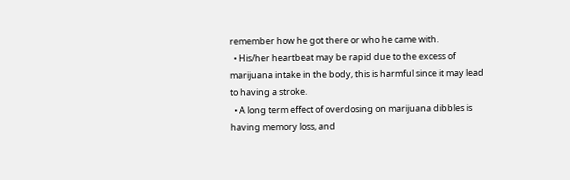remember how he got there or who he came with.
  • His/her heartbeat may be rapid due to the excess of marijuana intake in the body, this is harmful since it may lead to having a stroke.
  • A long term effect of overdosing on marijuana dibbles is having memory loss, and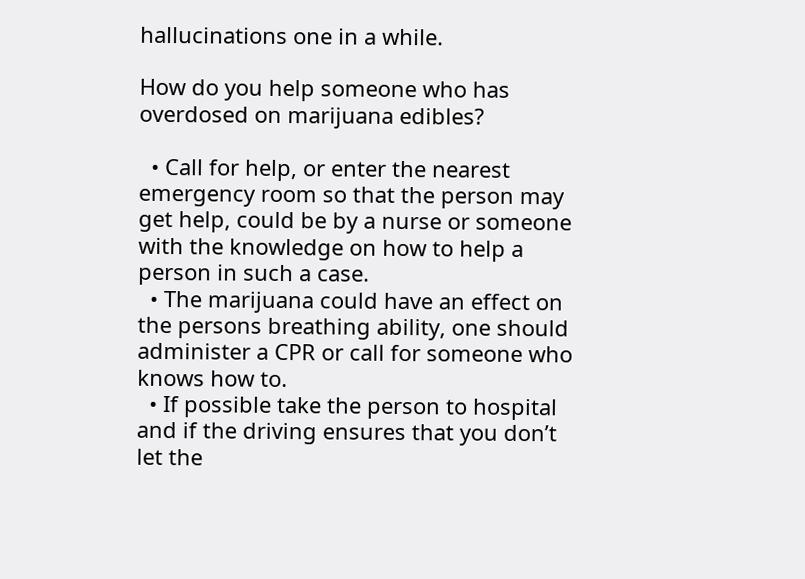hallucinations one in a while.

How do you help someone who has overdosed on marijuana edibles?

  • Call for help, or enter the nearest emergency room so that the person may get help, could be by a nurse or someone with the knowledge on how to help a person in such a case.
  • The marijuana could have an effect on the persons breathing ability, one should administer a CPR or call for someone who knows how to.
  • If possible take the person to hospital and if the driving ensures that you don’t let the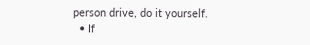person drive, do it yourself.
  • If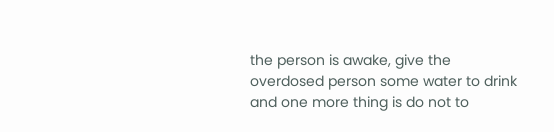the person is awake, give the overdosed person some water to drink and one more thing is do not to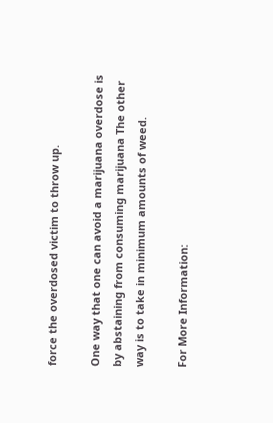force the overdosed victim to throw up.

One way that one can avoid a marijuana overdose is by abstaining from consuming marijuana The other way is to take in minimum amounts of weed.

For More Information: